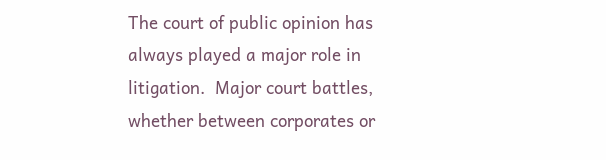The court of public opinion has always played a major role in litigation.  Major court battles, whether between corporates or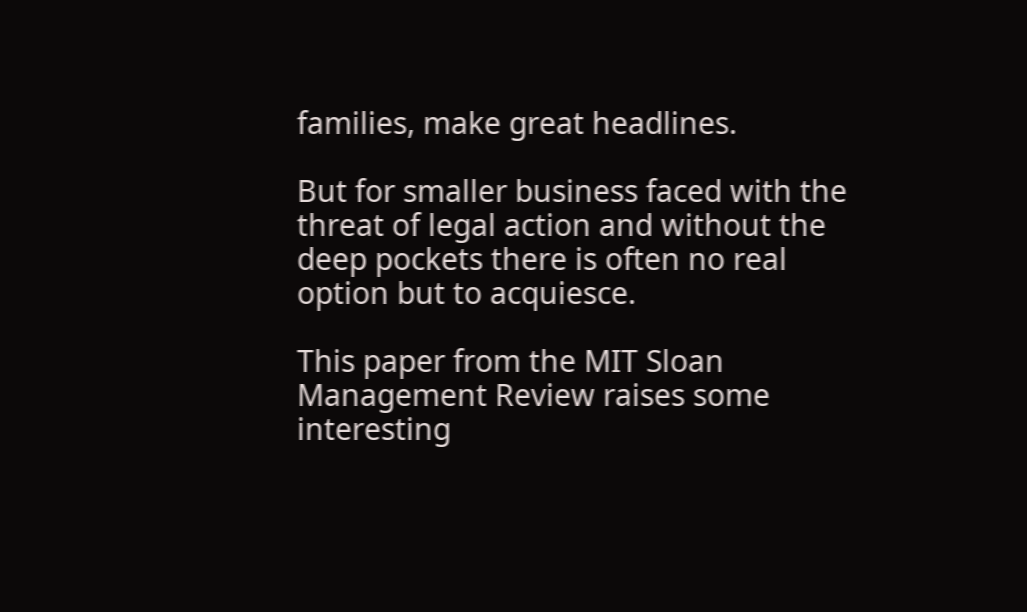families, make great headlines.

But for smaller business faced with the threat of legal action and without the deep pockets there is often no real option but to acquiesce.

This paper from the MIT Sloan Management Review raises some interesting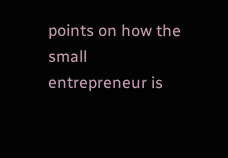points on how the small entrepreneur is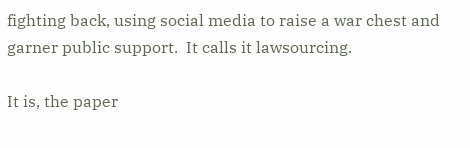fighting back, using social media to raise a war chest and garner public support.  It calls it lawsourcing.

It is, the paper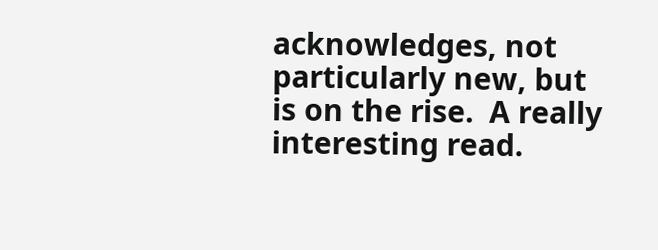acknowledges, not particularly new, but is on the rise.  A really interesting read.